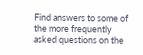Find answers to some of the more frequently asked questions on the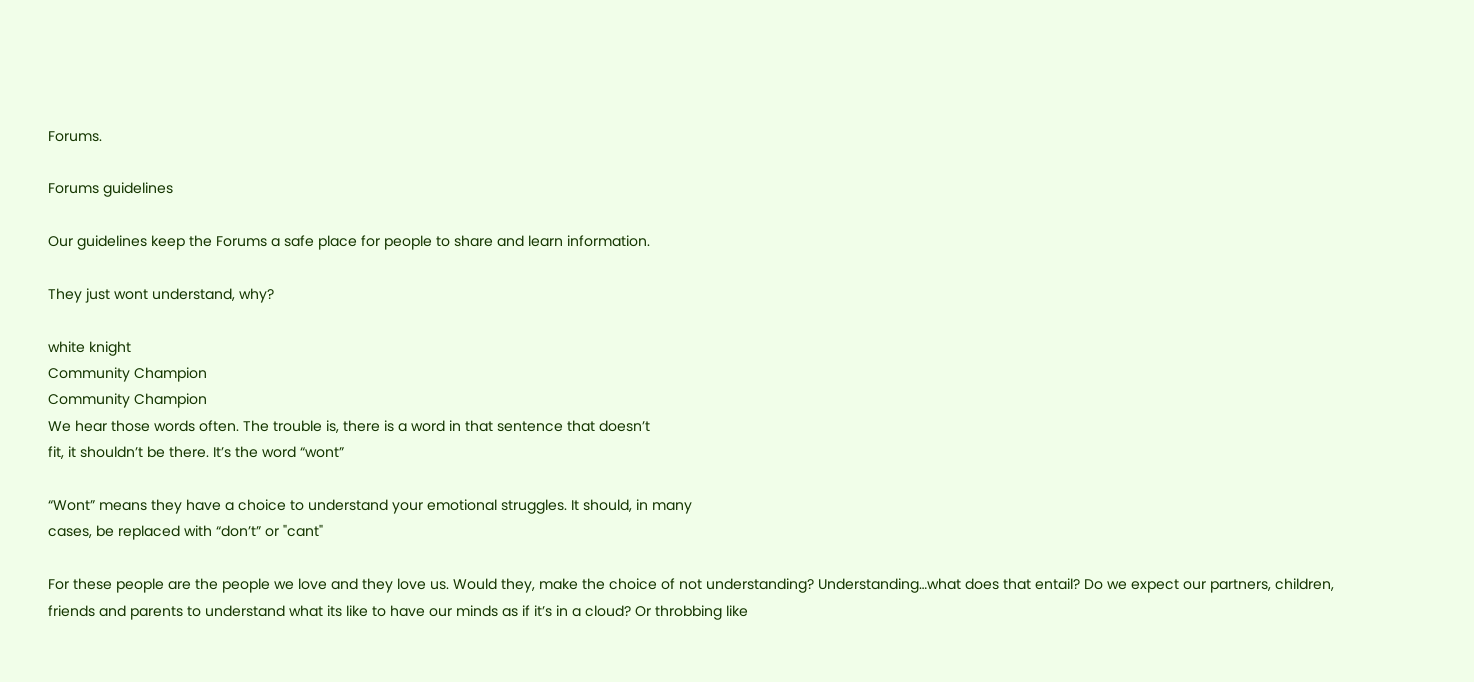Forums.

Forums guidelines

Our guidelines keep the Forums a safe place for people to share and learn information.

They just wont understand, why?

white knight
Community Champion
Community Champion
We hear those words often. The trouble is, there is a word in that sentence that doesn’t
fit, it shouldn’t be there. It’s the word “wont”

“Wont” means they have a choice to understand your emotional struggles. It should, in many
cases, be replaced with “don’t” or "cant"

For these people are the people we love and they love us. Would they, make the choice of not understanding? Understanding…what does that entail? Do we expect our partners, children, friends and parents to understand what its like to have our minds as if it’s in a cloud? Or throbbing like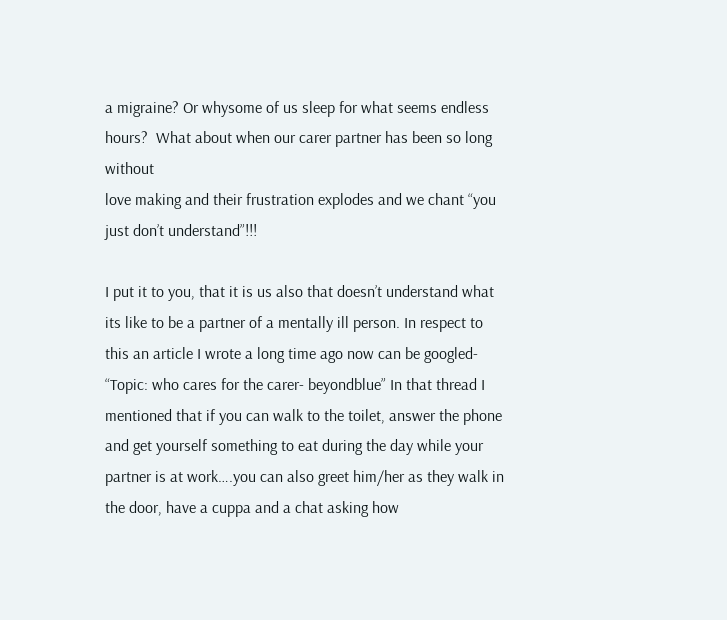a migraine? Or whysome of us sleep for what seems endless hours?  What about when our carer partner has been so long without
love making and their frustration explodes and we chant “you just don’t understand”!!!

I put it to you, that it is us also that doesn’t understand what its like to be a partner of a mentally ill person. In respect to this an article I wrote a long time ago now can be googled- “Topic: who cares for the carer- beyondblue” In that thread I mentioned that if you can walk to the toilet, answer the phone and get yourself something to eat during the day while your partner is at work….you can also greet him/her as they walk in the door, have a cuppa and a chat asking how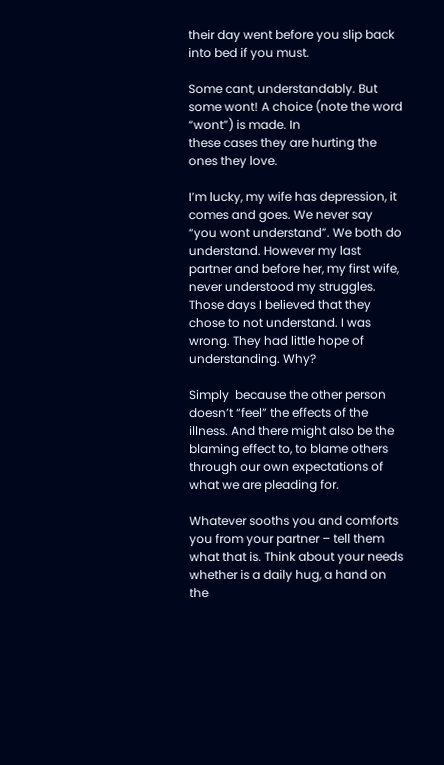their day went before you slip back into bed if you must.

Some cant, understandably. But some wont! A choice (note the word “wont”) is made. In
these cases they are hurting the ones they love.

I’m lucky, my wife has depression, it comes and goes. We never say “you wont understand”. We both do understand. However my last partner and before her, my first wife, never understood my struggles. Those days I believed that they chose to not understand. I was wrong. They had little hope of understanding. Why?

Simply  because the other person doesn’t “feel” the effects of the illness. And there might also be the blaming effect to, to blame others through our own expectations of what we are pleading for.

Whatever sooths you and comforts you from your partner – tell them what that is. Think about your needs whether is a daily hug, a hand on the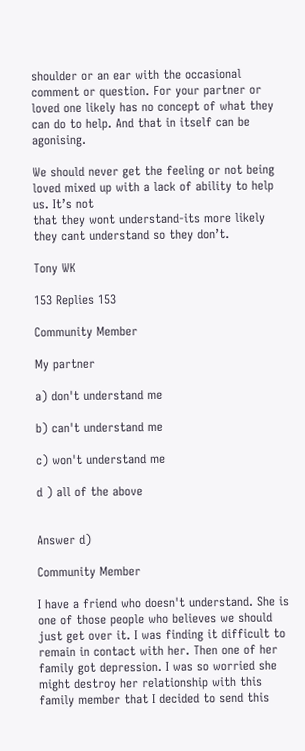shoulder or an ear with the occasional comment or question. For your partner or loved one likely has no concept of what they can do to help. And that in itself can be agonising.

We should never get the feeling or not being loved mixed up with a lack of ability to help us. It’s not
that they wont understand-its more likely they cant understand so they don’t.

Tony WK

153 Replies 153

Community Member

My partner

a) don't understand me

b) can't understand me

c) won't understand me

d ) all of the above


Answer d)

Community Member

I have a friend who doesn't understand. She is one of those people who believes we should just get over it. I was finding it difficult to remain in contact with her. Then one of her family got depression. I was so worried she might destroy her relationship with this family member that I decided to send this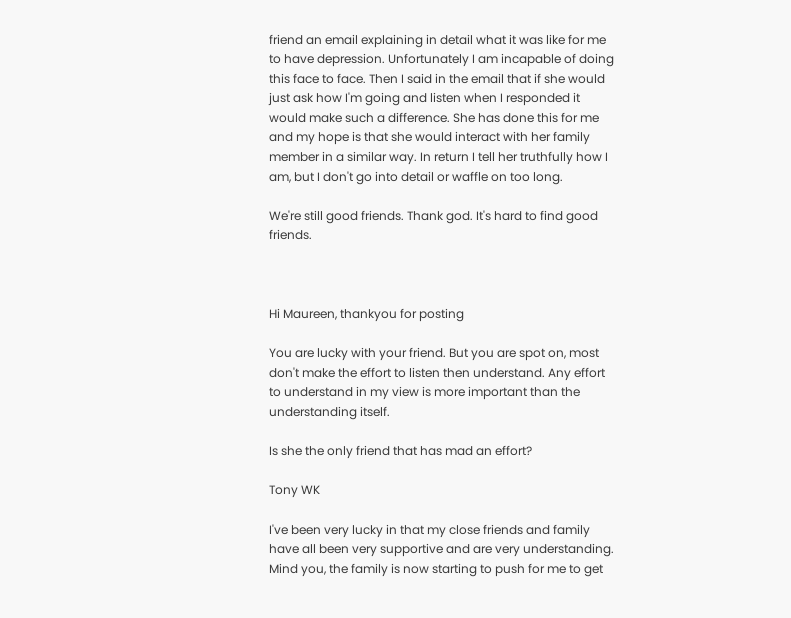friend an email explaining in detail what it was like for me to have depression. Unfortunately I am incapable of doing this face to face. Then I said in the email that if she would just ask how I'm going and listen when I responded it would make such a difference. She has done this for me and my hope is that she would interact with her family member in a similar way. In return I tell her truthfully how I am, but I don't go into detail or waffle on too long.

We're still good friends. Thank god. It's hard to find good friends.



Hi Maureen, thankyou for posting

You are lucky with your friend. But you are spot on, most don't make the effort to listen then understand. Any effort to understand in my view is more important than the understanding itself.

Is she the only friend that has mad an effort?

Tony WK

I've been very lucky in that my close friends and family have all been very supportive and are very understanding. Mind you, the family is now starting to push for me to get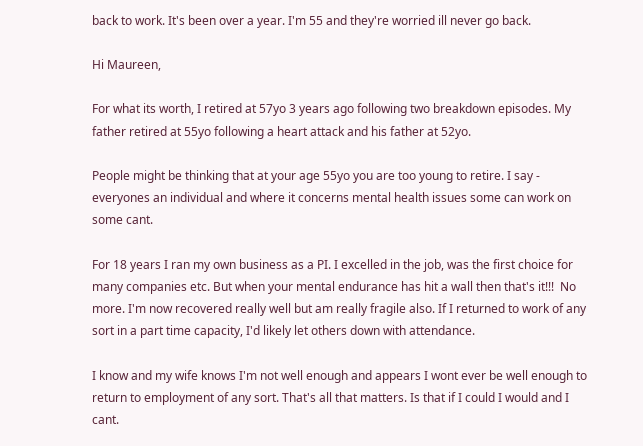back to work. It's been over a year. I'm 55 and they're worried ill never go back.

Hi Maureen,

For what its worth, I retired at 57yo 3 years ago following two breakdown episodes. My father retired at 55yo following a heart attack and his father at 52yo.

People might be thinking that at your age 55yo you are too young to retire. I say - everyones an individual and where it concerns mental health issues some can work on some cant.

For 18 years I ran my own business as a PI. I excelled in the job, was the first choice for many companies etc. But when your mental endurance has hit a wall then that's it!!!  No more. I'm now recovered really well but am really fragile also. If I returned to work of any sort in a part time capacity, I'd likely let others down with attendance.

I know and my wife knows I'm not well enough and appears I wont ever be well enough to return to employment of any sort. That's all that matters. Is that if I could I would and I cant.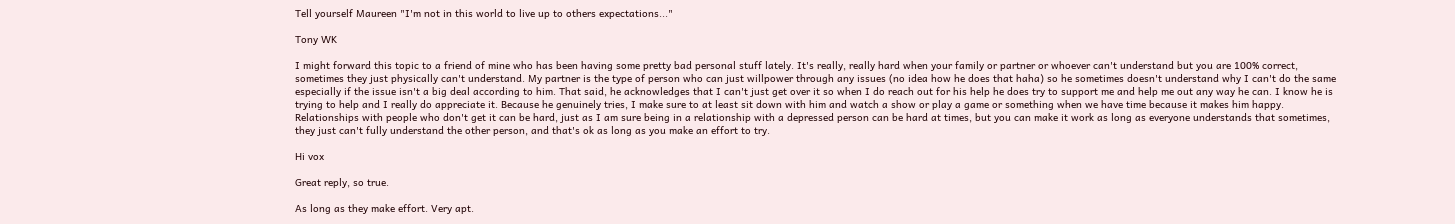Tell yourself Maureen "I'm not in this world to live up to others expectations..."

Tony WK

I might forward this topic to a friend of mine who has been having some pretty bad personal stuff lately. It's really, really hard when your family or partner or whoever can't understand but you are 100% correct, sometimes they just physically can't understand. My partner is the type of person who can just willpower through any issues (no idea how he does that haha) so he sometimes doesn't understand why I can't do the same especially if the issue isn't a big deal according to him. That said, he acknowledges that I can't just get over it so when I do reach out for his help he does try to support me and help me out any way he can. I know he is trying to help and I really do appreciate it. Because he genuinely tries, I make sure to at least sit down with him and watch a show or play a game or something when we have time because it makes him happy. Relationships with people who don't get it can be hard, just as I am sure being in a relationship with a depressed person can be hard at times, but you can make it work as long as everyone understands that sometimes, they just can't fully understand the other person, and that's ok as long as you make an effort to try.

Hi vox

Great reply, so true.

As long as they make effort. Very apt.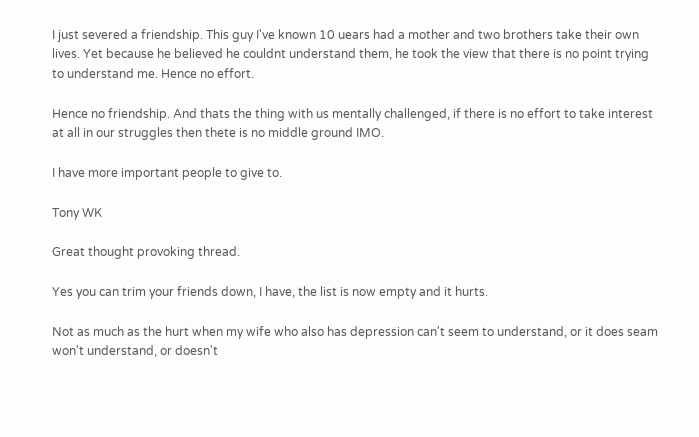I just severed a friendship. This guy I've known 10 uears had a mother and two brothers take their own lives. Yet because he believed he couldnt understand them, he took the view that there is no point trying to understand me. Hence no effort.

Hence no friendship. And thats the thing with us mentally challenged, if there is no effort to take interest at all in our struggles then thete is no middle ground IMO.

I have more important people to give to.

Tony WK

Great thought provoking thread.

Yes you can trim your friends down, I have, the list is now empty and it hurts.

Not as much as the hurt when my wife who also has depression can't seem to understand, or it does seam won't understand, or doesn't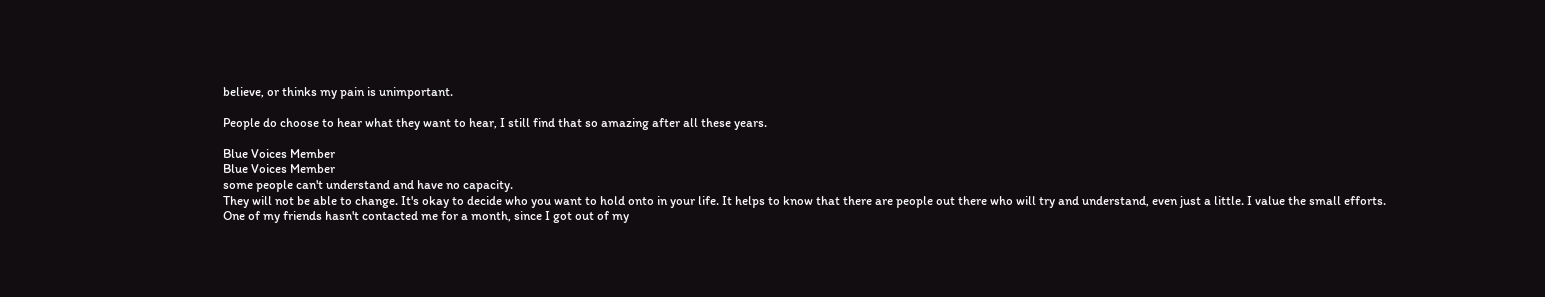believe, or thinks my pain is unimportant.

People do choose to hear what they want to hear, I still find that so amazing after all these years.

Blue Voices Member
Blue Voices Member
some people can't understand and have no capacity.
They will not be able to change. It's okay to decide who you want to hold onto in your life. It helps to know that there are people out there who will try and understand, even just a little. I value the small efforts.
One of my friends hasn't contacted me for a month, since I got out of my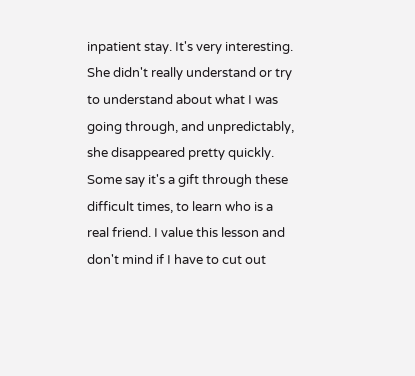inpatient stay. It's very interesting. She didn't really understand or try to understand about what I was going through, and unpredictably, she disappeared pretty quickly. Some say it's a gift through these difficult times, to learn who is a real friend. I value this lesson and don't mind if I have to cut out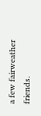a few fairweather friends.